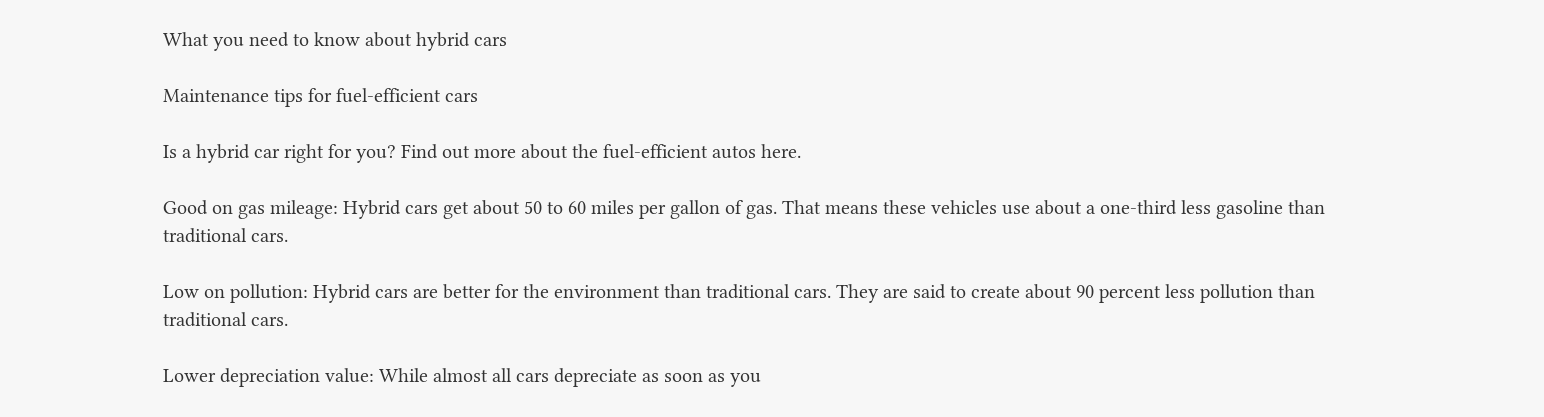What you need to know about hybrid cars

Maintenance tips for fuel-efficient cars

Is a hybrid car right for you? Find out more about the fuel-efficient autos here.

Good on gas mileage: Hybrid cars get about 50 to 60 miles per gallon of gas. That means these vehicles use about a one-third less gasoline than traditional cars.

Low on pollution: Hybrid cars are better for the environment than traditional cars. They are said to create about 90 percent less pollution than traditional cars.

Lower depreciation value: While almost all cars depreciate as soon as you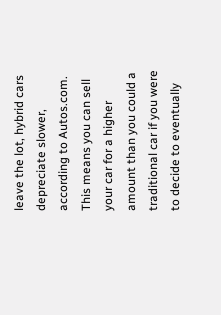leave the lot, hybrid cars depreciate slower, according to Autos.com. This means you can sell your car for a higher amount than you could a traditional car if you were to decide to eventually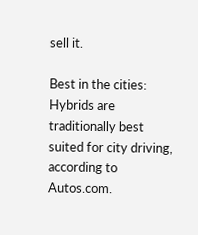sell it.

Best in the cities: Hybrids are traditionally best suited for city driving, according to Autos.com.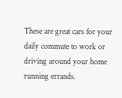These are great cars for your daily commute to work or driving around your home running errands.